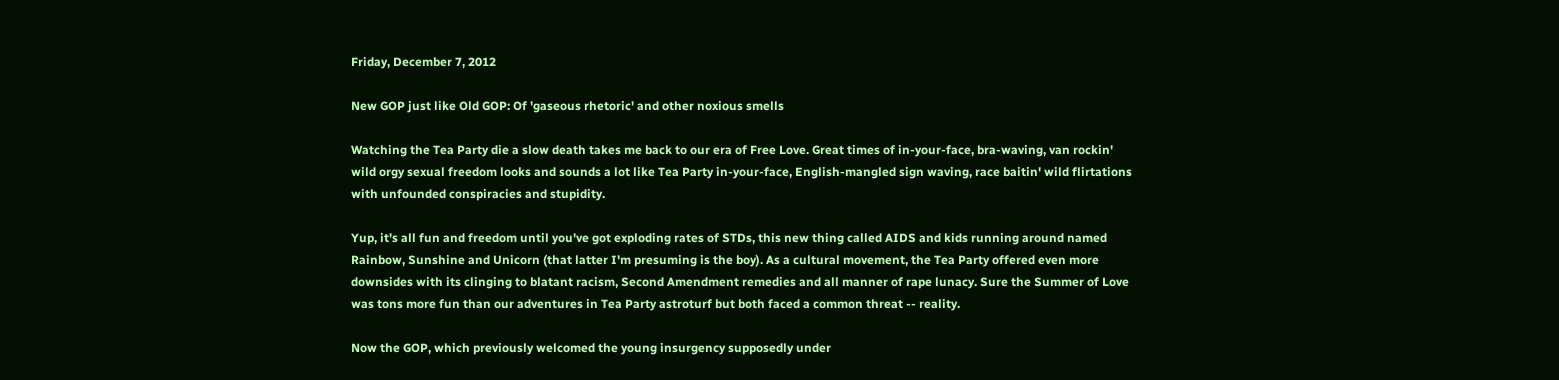Friday, December 7, 2012

New GOP just like Old GOP: Of 'gaseous rhetoric' and other noxious smells

Watching the Tea Party die a slow death takes me back to our era of Free Love. Great times of in-your-face, bra-waving, van rockin' wild orgy sexual freedom looks and sounds a lot like Tea Party in-your-face, English-mangled sign waving, race baitin' wild flirtations with unfounded conspiracies and stupidity.

Yup, it's all fun and freedom until you've got exploding rates of STDs, this new thing called AIDS and kids running around named Rainbow, Sunshine and Unicorn (that latter I'm presuming is the boy). As a cultural movement, the Tea Party offered even more downsides with its clinging to blatant racism, Second Amendment remedies and all manner of rape lunacy. Sure the Summer of Love was tons more fun than our adventures in Tea Party astroturf but both faced a common threat -- reality.

Now the GOP, which previously welcomed the young insurgency supposedly under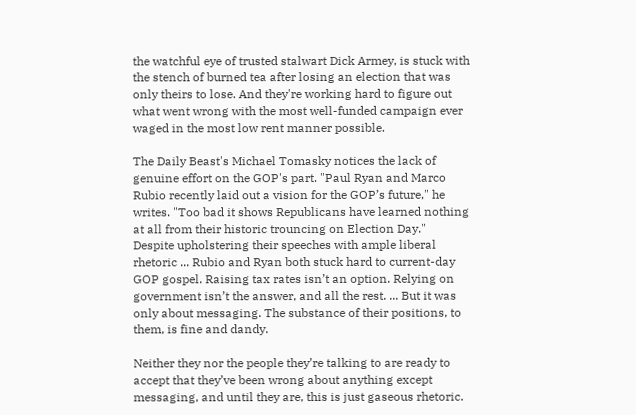the watchful eye of trusted stalwart Dick Armey, is stuck with the stench of burned tea after losing an election that was only theirs to lose. And they're working hard to figure out what went wrong with the most well-funded campaign ever waged in the most low rent manner possible.

The Daily Beast's Michael Tomasky notices the lack of genuine effort on the GOP's part. "Paul Ryan and Marco Rubio recently laid out a vision for the GOP’s future," he writes. "Too bad it shows Republicans have learned nothing at all from their historic trouncing on Election Day."
Despite upholstering their speeches with ample liberal rhetoric ... Rubio and Ryan both stuck hard to current-day GOP gospel. Raising tax rates isn’t an option. Relying on government isn’t the answer, and all the rest. ... But it was only about messaging. The substance of their positions, to them, is fine and dandy.

Neither they nor the people they’re talking to are ready to accept that they’ve been wrong about anything except messaging, and until they are, this is just gaseous rhetoric.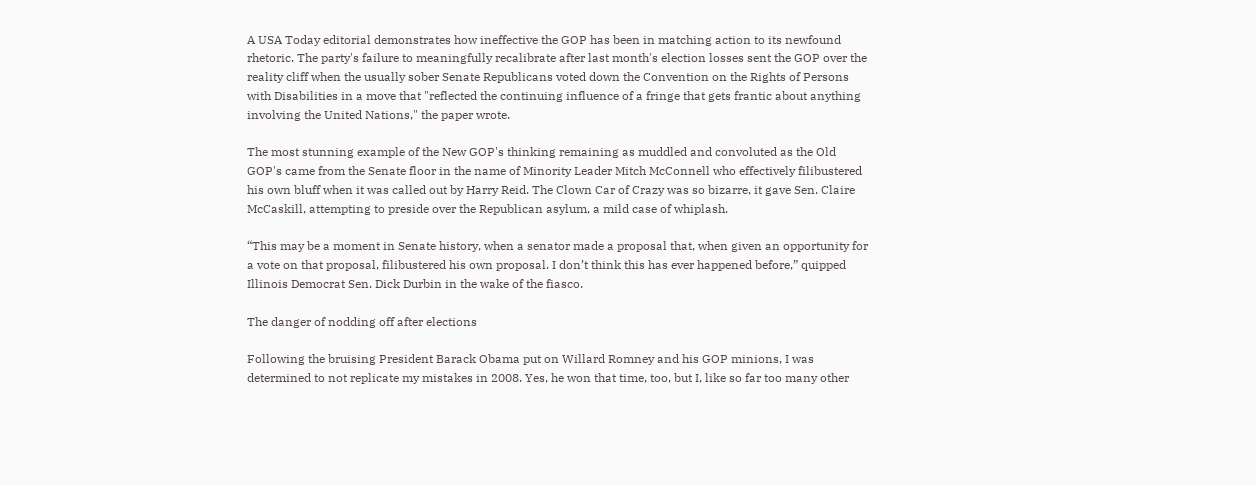A USA Today editorial demonstrates how ineffective the GOP has been in matching action to its newfound rhetoric. The party's failure to meaningfully recalibrate after last month's election losses sent the GOP over the reality cliff when the usually sober Senate Republicans voted down the Convention on the Rights of Persons with Disabilities in a move that "reflected the continuing influence of a fringe that gets frantic about anything involving the United Nations," the paper wrote.

The most stunning example of the New GOP's thinking remaining as muddled and convoluted as the Old GOP's came from the Senate floor in the name of Minority Leader Mitch McConnell who effectively filibustered his own bluff when it was called out by Harry Reid. The Clown Car of Crazy was so bizarre, it gave Sen. Claire McCaskill, attempting to preside over the Republican asylum, a mild case of whiplash.

“This may be a moment in Senate history, when a senator made a proposal that, when given an opportunity for a vote on that proposal, filibustered his own proposal. I don’t think this has ever happened before,” quipped Illinois Democrat Sen. Dick Durbin in the wake of the fiasco.

The danger of nodding off after elections

Following the bruising President Barack Obama put on Willard Romney and his GOP minions, I was determined to not replicate my mistakes in 2008. Yes, he won that time, too, but I, like so far too many other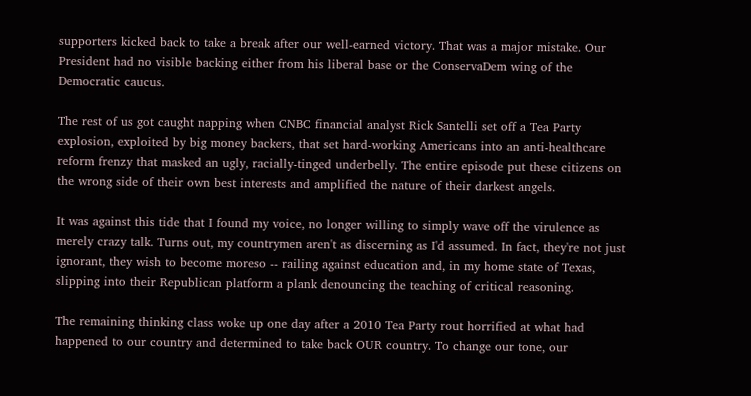supporters kicked back to take a break after our well-earned victory. That was a major mistake. Our President had no visible backing either from his liberal base or the ConservaDem wing of the Democratic caucus.

The rest of us got caught napping when CNBC financial analyst Rick Santelli set off a Tea Party explosion, exploited by big money backers, that set hard-working Americans into an anti-healthcare reform frenzy that masked an ugly, racially-tinged underbelly. The entire episode put these citizens on the wrong side of their own best interests and amplified the nature of their darkest angels.

It was against this tide that I found my voice, no longer willing to simply wave off the virulence as merely crazy talk. Turns out, my countrymen aren't as discerning as I'd assumed. In fact, they're not just ignorant, they wish to become moreso -- railing against education and, in my home state of Texas, slipping into their Republican platform a plank denouncing the teaching of critical reasoning.

The remaining thinking class woke up one day after a 2010 Tea Party rout horrified at what had happened to our country and determined to take back OUR country. To change our tone, our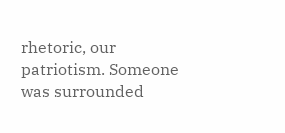rhetoric, our patriotism. Someone was surrounded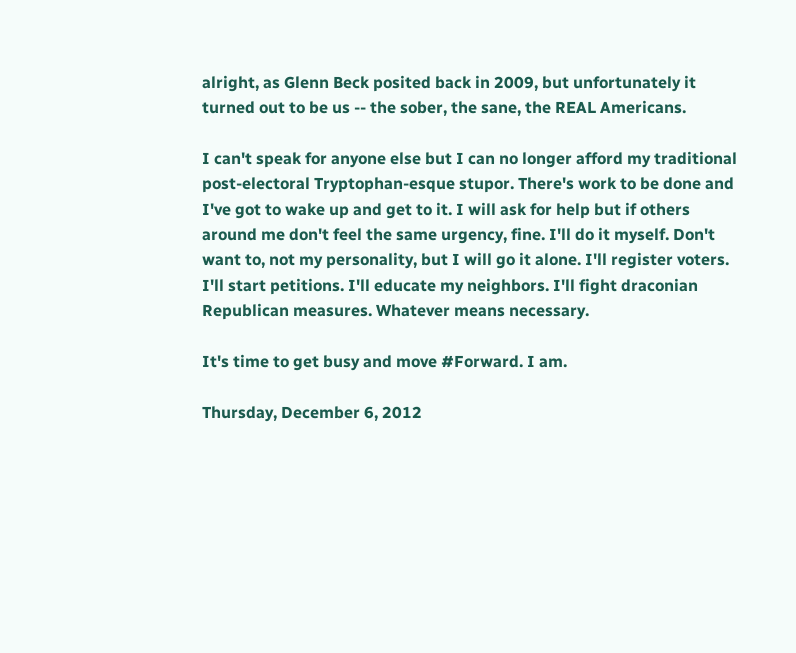alright, as Glenn Beck posited back in 2009, but unfortunately it turned out to be us -- the sober, the sane, the REAL Americans.

I can't speak for anyone else but I can no longer afford my traditional post-electoral Tryptophan-esque stupor. There's work to be done and I've got to wake up and get to it. I will ask for help but if others around me don't feel the same urgency, fine. I'll do it myself. Don't want to, not my personality, but I will go it alone. I'll register voters. I'll start petitions. I'll educate my neighbors. I'll fight draconian Republican measures. Whatever means necessary.

It's time to get busy and move #Forward. I am.

Thursday, December 6, 2012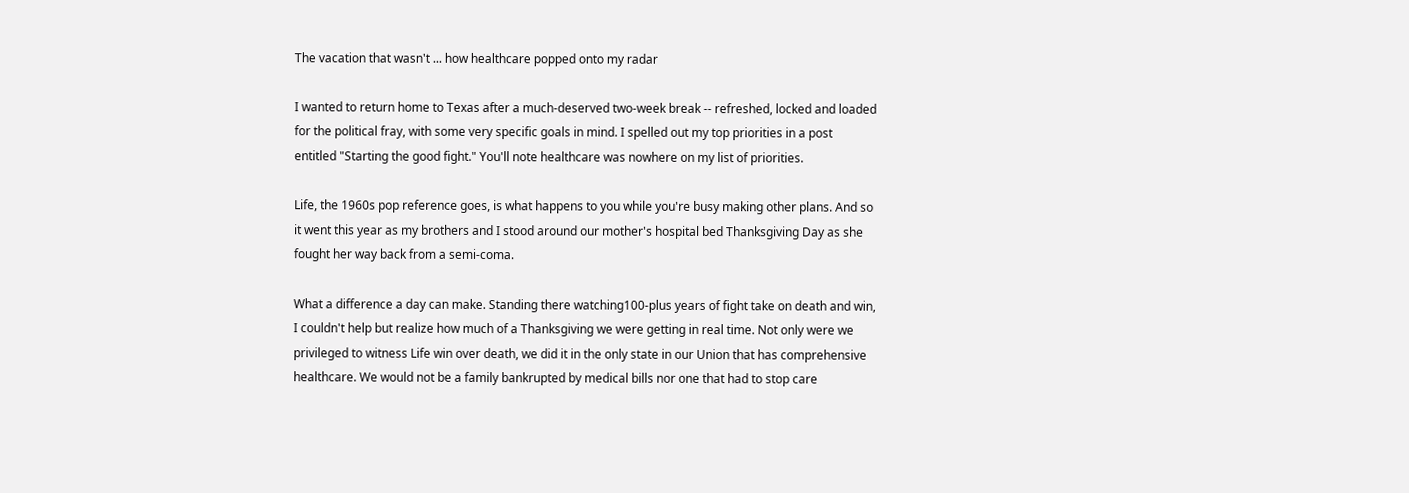The vacation that wasn't ... how healthcare popped onto my radar

I wanted to return home to Texas after a much-deserved two-week break -- refreshed, locked and loaded for the political fray, with some very specific goals in mind. I spelled out my top priorities in a post entitled "Starting the good fight." You'll note healthcare was nowhere on my list of priorities.

Life, the 1960s pop reference goes, is what happens to you while you're busy making other plans. And so it went this year as my brothers and I stood around our mother's hospital bed Thanksgiving Day as she fought her way back from a semi-coma.

What a difference a day can make. Standing there watching100-plus years of fight take on death and win, I couldn't help but realize how much of a Thanksgiving we were getting in real time. Not only were we privileged to witness Life win over death, we did it in the only state in our Union that has comprehensive healthcare. We would not be a family bankrupted by medical bills nor one that had to stop care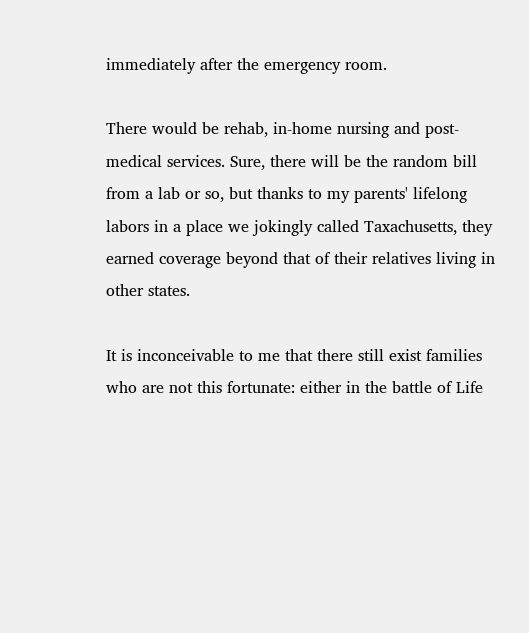immediately after the emergency room.

There would be rehab, in-home nursing and post-medical services. Sure, there will be the random bill from a lab or so, but thanks to my parents' lifelong labors in a place we jokingly called Taxachusetts, they earned coverage beyond that of their relatives living in other states.

It is inconceivable to me that there still exist families who are not this fortunate: either in the battle of Life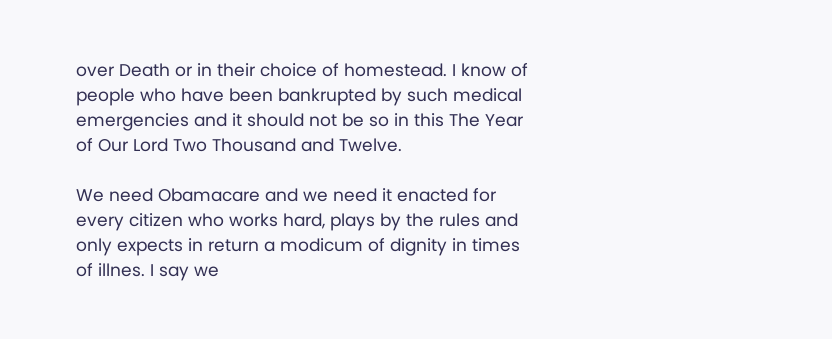over Death or in their choice of homestead. I know of people who have been bankrupted by such medical emergencies and it should not be so in this The Year of Our Lord Two Thousand and Twelve.

We need Obamacare and we need it enacted for every citizen who works hard, plays by the rules and only expects in return a modicum of dignity in times of illnes. I say we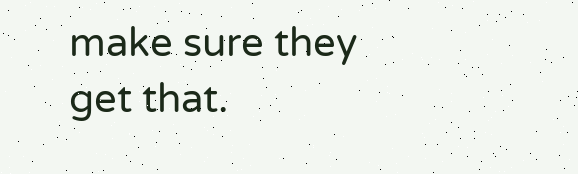make sure they get that.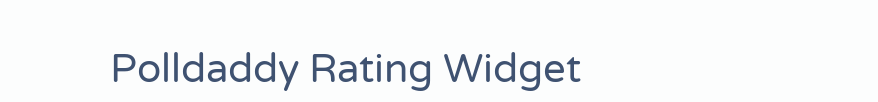Polldaddy Rating Widget